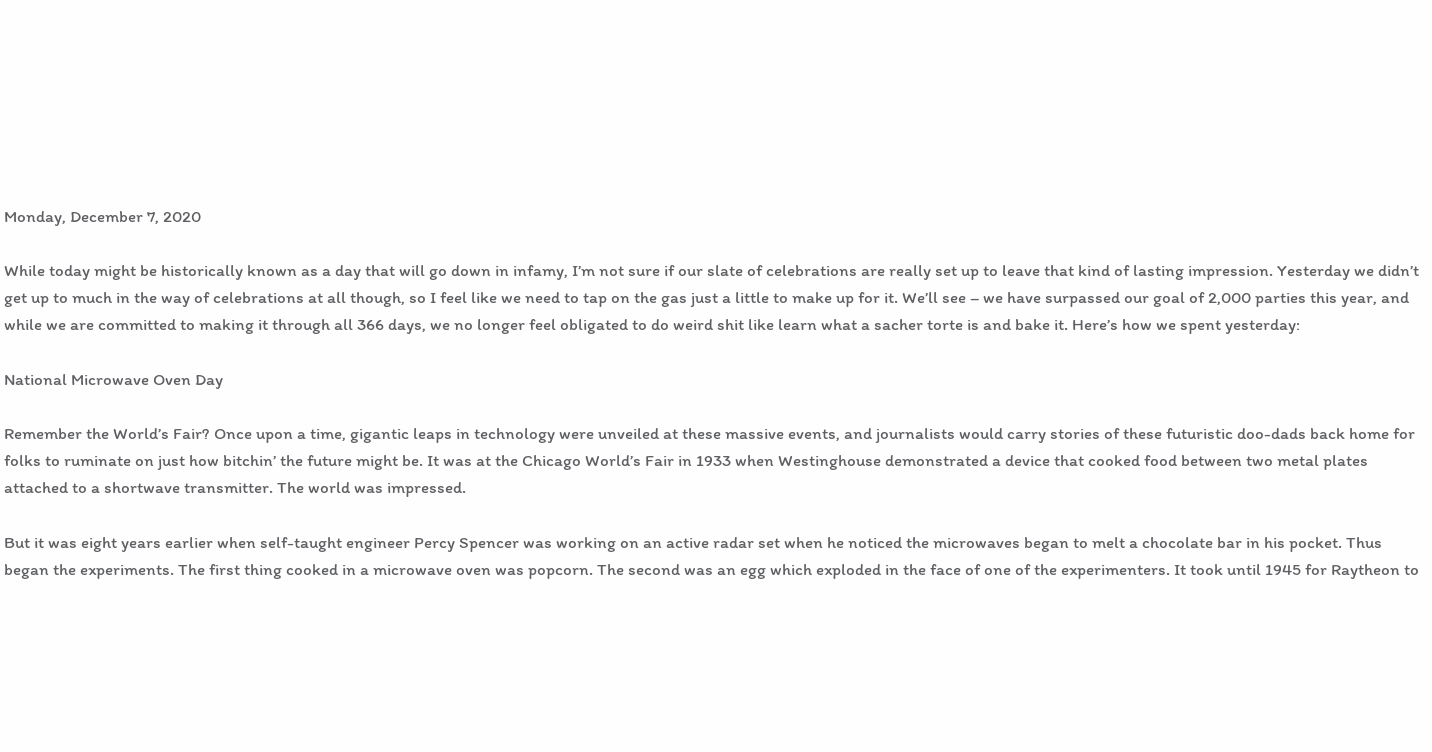Monday, December 7, 2020

While today might be historically known as a day that will go down in infamy, I’m not sure if our slate of celebrations are really set up to leave that kind of lasting impression. Yesterday we didn’t get up to much in the way of celebrations at all though, so I feel like we need to tap on the gas just a little to make up for it. We’ll see – we have surpassed our goal of 2,000 parties this year, and while we are committed to making it through all 366 days, we no longer feel obligated to do weird shit like learn what a sacher torte is and bake it. Here’s how we spent yesterday:

National Microwave Oven Day

Remember the World’s Fair? Once upon a time, gigantic leaps in technology were unveiled at these massive events, and journalists would carry stories of these futuristic doo-dads back home for folks to ruminate on just how bitchin’ the future might be. It was at the Chicago World’s Fair in 1933 when Westinghouse demonstrated a device that cooked food between two metal plates attached to a shortwave transmitter. The world was impressed.

But it was eight years earlier when self-taught engineer Percy Spencer was working on an active radar set when he noticed the microwaves began to melt a chocolate bar in his pocket. Thus began the experiments. The first thing cooked in a microwave oven was popcorn. The second was an egg which exploded in the face of one of the experimenters. It took until 1945 for Raytheon to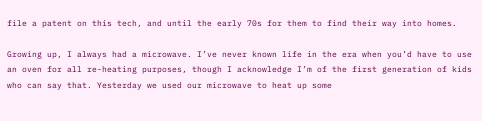file a patent on this tech, and until the early 70s for them to find their way into homes.

Growing up, I always had a microwave. I’ve never known life in the era when you’d have to use an oven for all re-heating purposes, though I acknowledge I’m of the first generation of kids who can say that. Yesterday we used our microwave to heat up some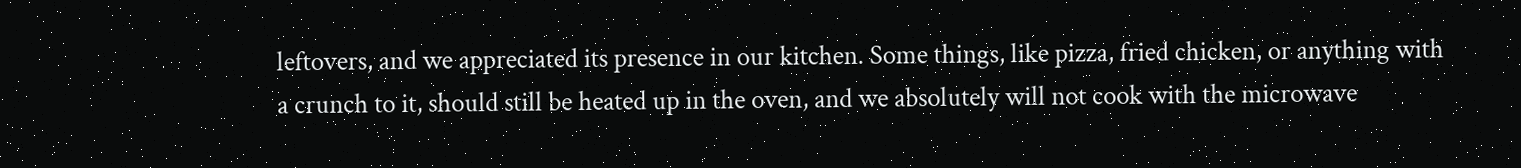leftovers, and we appreciated its presence in our kitchen. Some things, like pizza, fried chicken, or anything with a crunch to it, should still be heated up in the oven, and we absolutely will not cook with the microwave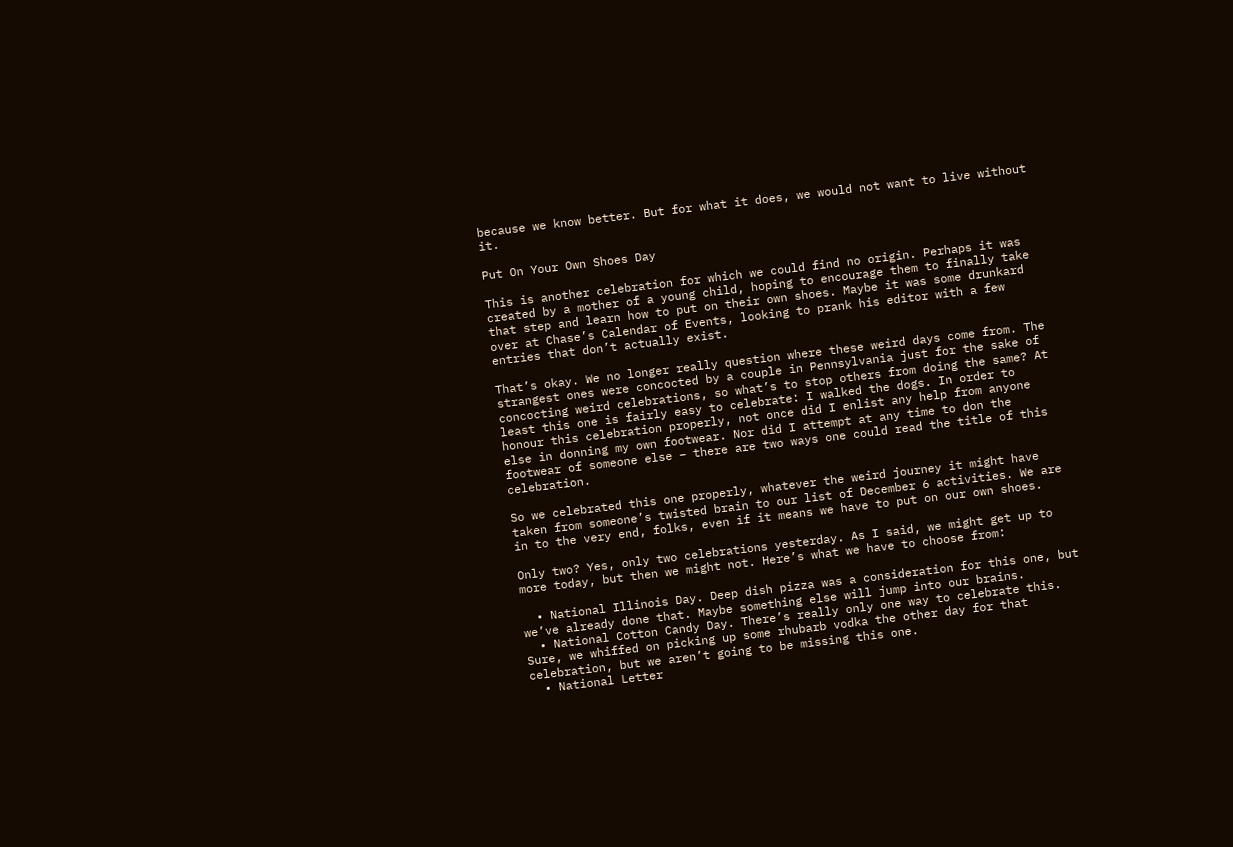because we know better. But for what it does, we would not want to live without it.

Put On Your Own Shoes Day

This is another celebration for which we could find no origin. Perhaps it was created by a mother of a young child, hoping to encourage them to finally take that step and learn how to put on their own shoes. Maybe it was some drunkard over at Chase’s Calendar of Events, looking to prank his editor with a few entries that don’t actually exist.

That’s okay. We no longer really question where these weird days come from. The strangest ones were concocted by a couple in Pennsylvania just for the sake of concocting weird celebrations, so what’s to stop others from doing the same? At least this one is fairly easy to celebrate: I walked the dogs. In order to honour this celebration properly, not once did I enlist any help from anyone else in donning my own footwear. Nor did I attempt at any time to don the footwear of someone else – there are two ways one could read the title of this celebration.

So we celebrated this one properly, whatever the weird journey it might have taken from someone’s twisted brain to our list of December 6 activities. We are in to the very end, folks, even if it means we have to put on our own shoes.

Only two? Yes, only two celebrations yesterday. As I said, we might get up to more today, but then we might not. Here’s what we have to choose from:

  • National Illinois Day. Deep dish pizza was a consideration for this one, but we’ve already done that. Maybe something else will jump into our brains.
  • National Cotton Candy Day. There’s really only one way to celebrate this. Sure, we whiffed on picking up some rhubarb vodka the other day for that celebration, but we aren’t going to be missing this one.
  • National Letter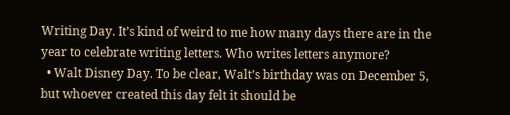Writing Day. It’s kind of weird to me how many days there are in the year to celebrate writing letters. Who writes letters anymore?
  • Walt Disney Day. To be clear, Walt’s birthday was on December 5, but whoever created this day felt it should be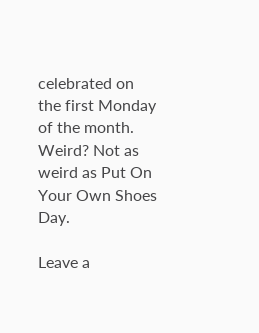celebrated on the first Monday of the month. Weird? Not as weird as Put On Your Own Shoes Day.

Leave a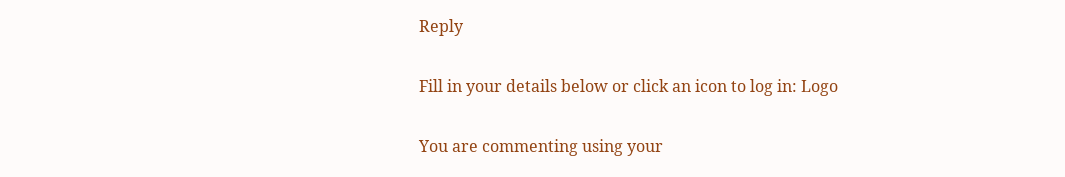Reply

Fill in your details below or click an icon to log in: Logo

You are commenting using your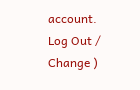account. Log Out /  Change )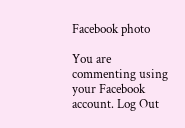Facebook photo

You are commenting using your Facebook account. Log Out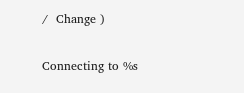/  Change )

Connecting to %s